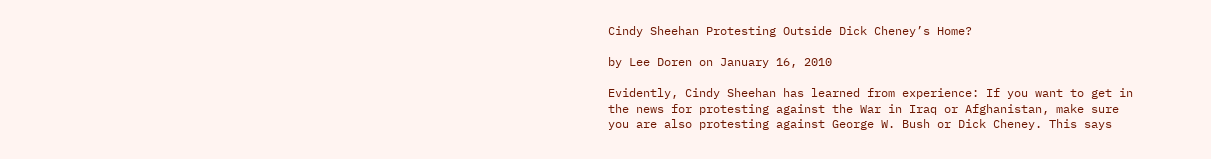Cindy Sheehan Protesting Outside Dick Cheney’s Home?

by Lee Doren on January 16, 2010

Evidently, Cindy Sheehan has learned from experience: If you want to get in the news for protesting against the War in Iraq or Afghanistan, make sure you are also protesting against George W. Bush or Dick Cheney. This says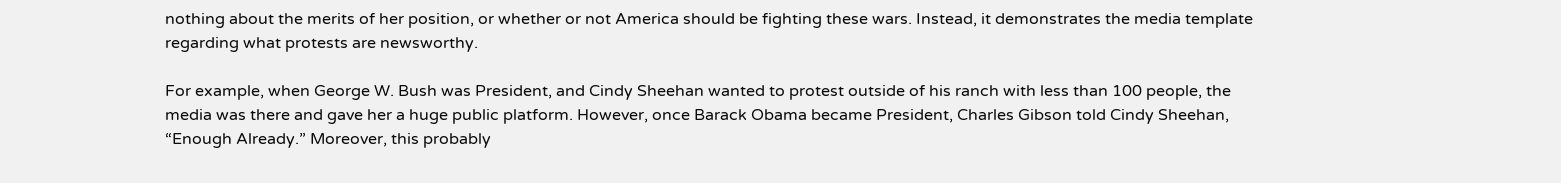nothing about the merits of her position, or whether or not America should be fighting these wars. Instead, it demonstrates the media template regarding what protests are newsworthy.

For example, when George W. Bush was President, and Cindy Sheehan wanted to protest outside of his ranch with less than 100 people, the media was there and gave her a huge public platform. However, once Barack Obama became President, Charles Gibson told Cindy Sheehan, “Enough Already.” Moreover, this probably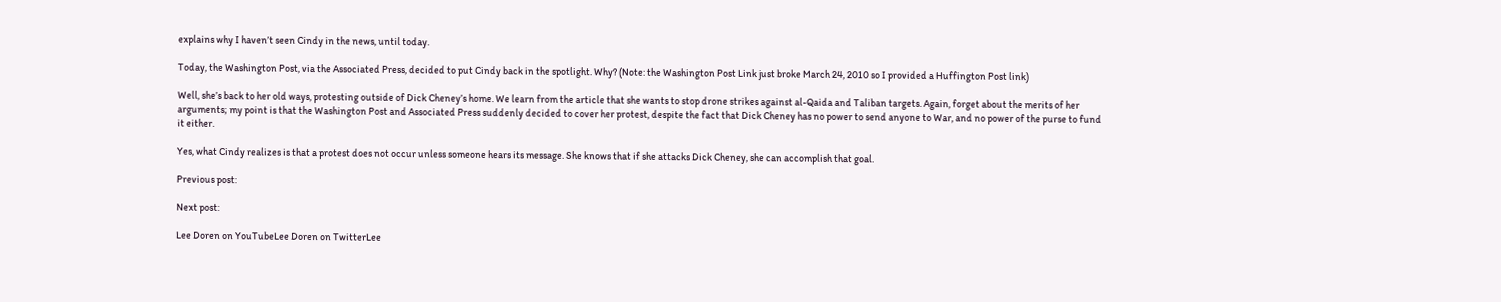explains why I haven’t seen Cindy in the news, until today.

Today, the Washington Post, via the Associated Press, decided to put Cindy back in the spotlight. Why? (Note: the Washington Post Link just broke March 24, 2010 so I provided a Huffington Post link)

Well, she’s back to her old ways, protesting outside of Dick Cheney’s home. We learn from the article that she wants to stop drone strikes against al-Qaida and Taliban targets. Again, forget about the merits of her arguments; my point is that the Washington Post and Associated Press suddenly decided to cover her protest, despite the fact that Dick Cheney has no power to send anyone to War, and no power of the purse to fund it either.

Yes, what Cindy realizes is that a protest does not occur unless someone hears its message. She knows that if she attacks Dick Cheney, she can accomplish that goal.

Previous post:

Next post:

Lee Doren on YouTubeLee Doren on TwitterLee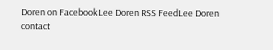Doren on FacebookLee Doren RSS FeedLee Doren contact